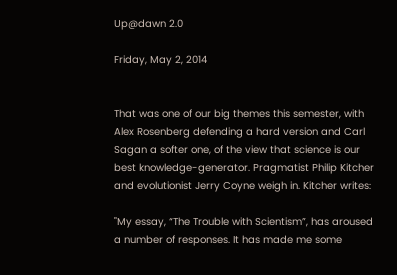Up@dawn 2.0

Friday, May 2, 2014


That was one of our big themes this semester, with Alex Rosenberg defending a hard version and Carl Sagan a softer one, of the view that science is our best knowledge-generator. Pragmatist Philip Kitcher and evolutionist Jerry Coyne weigh in. Kitcher writes:

"My essay, “The Trouble with Scientism”, has aroused a number of responses. It has made me some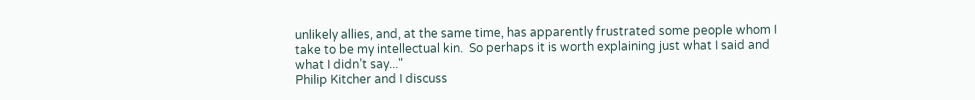unlikely allies, and, at the same time, has apparently frustrated some people whom I take to be my intellectual kin.  So perhaps it is worth explaining just what I said and what I didn’t say..."
Philip Kitcher and I discuss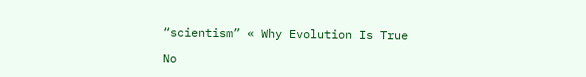“scientism” « Why Evolution Is True

No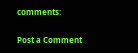comments:

Post a Comment